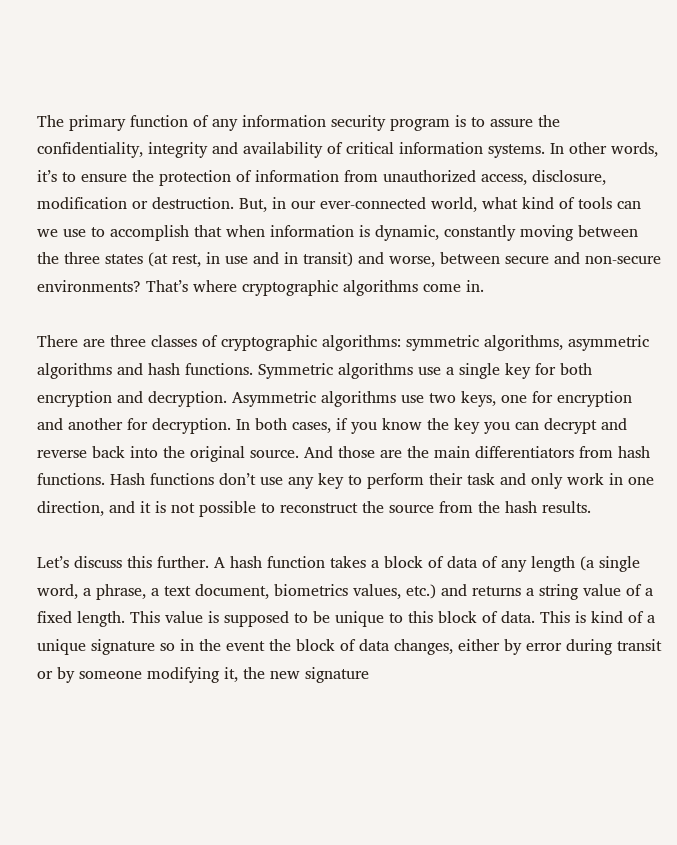The primary function of any information security program is to assure the confidentiality, integrity and availability of critical information systems. In other words, it’s to ensure the protection of information from unauthorized access, disclosure, modification or destruction. But, in our ever-connected world, what kind of tools can we use to accomplish that when information is dynamic, constantly moving between the three states (at rest, in use and in transit) and worse, between secure and non-secure environments? That’s where cryptographic algorithms come in.

There are three classes of cryptographic algorithms: symmetric algorithms, asymmetric algorithms and hash functions. Symmetric algorithms use a single key for both encryption and decryption. Asymmetric algorithms use two keys, one for encryption and another for decryption. In both cases, if you know the key you can decrypt and reverse back into the original source. And those are the main differentiators from hash functions. Hash functions don’t use any key to perform their task and only work in one direction, and it is not possible to reconstruct the source from the hash results.

Let’s discuss this further. A hash function takes a block of data of any length (a single word, a phrase, a text document, biometrics values, etc.) and returns a string value of a fixed length. This value is supposed to be unique to this block of data. This is kind of a unique signature so in the event the block of data changes, either by error during transit or by someone modifying it, the new signature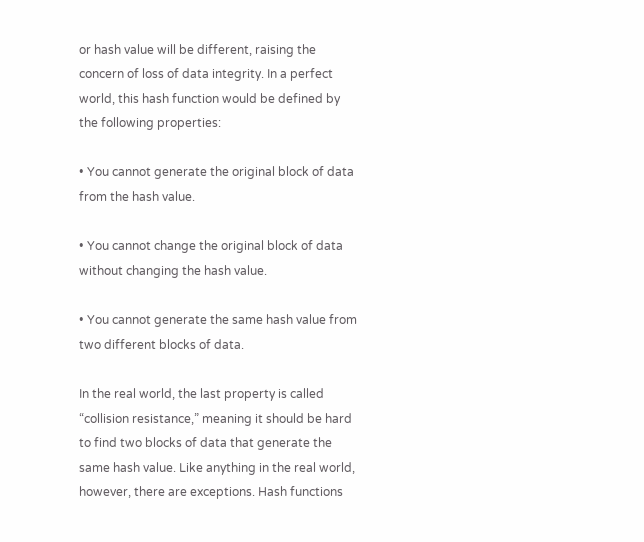or hash value will be different, raising the concern of loss of data integrity. In a perfect world, this hash function would be defined by the following properties:

• You cannot generate the original block of data from the hash value.

• You cannot change the original block of data without changing the hash value.

• You cannot generate the same hash value from two different blocks of data.

In the real world, the last property is called “collision resistance,” meaning it should be hard to find two blocks of data that generate the same hash value. Like anything in the real world, however, there are exceptions. Hash functions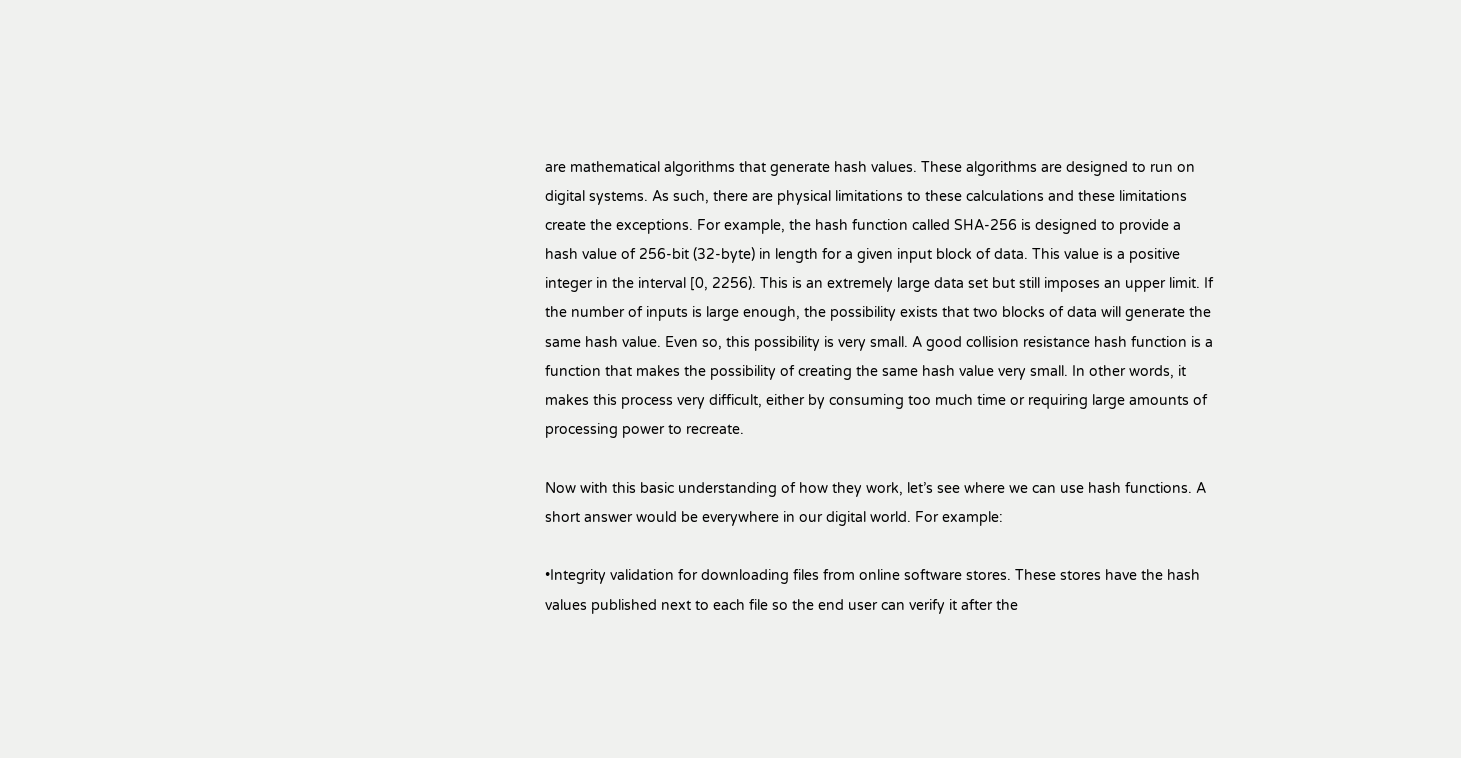are mathematical algorithms that generate hash values. These algorithms are designed to run on digital systems. As such, there are physical limitations to these calculations and these limitations create the exceptions. For example, the hash function called SHA-256 is designed to provide a hash value of 256-bit (32-byte) in length for a given input block of data. This value is a positive integer in the interval [0, 2256). This is an extremely large data set but still imposes an upper limit. If the number of inputs is large enough, the possibility exists that two blocks of data will generate the same hash value. Even so, this possibility is very small. A good collision resistance hash function is a function that makes the possibility of creating the same hash value very small. In other words, it makes this process very difficult, either by consuming too much time or requiring large amounts of processing power to recreate.

Now with this basic understanding of how they work, let’s see where we can use hash functions. A short answer would be everywhere in our digital world. For example:

•Integrity validation for downloading files from online software stores. These stores have the hash values published next to each file so the end user can verify it after the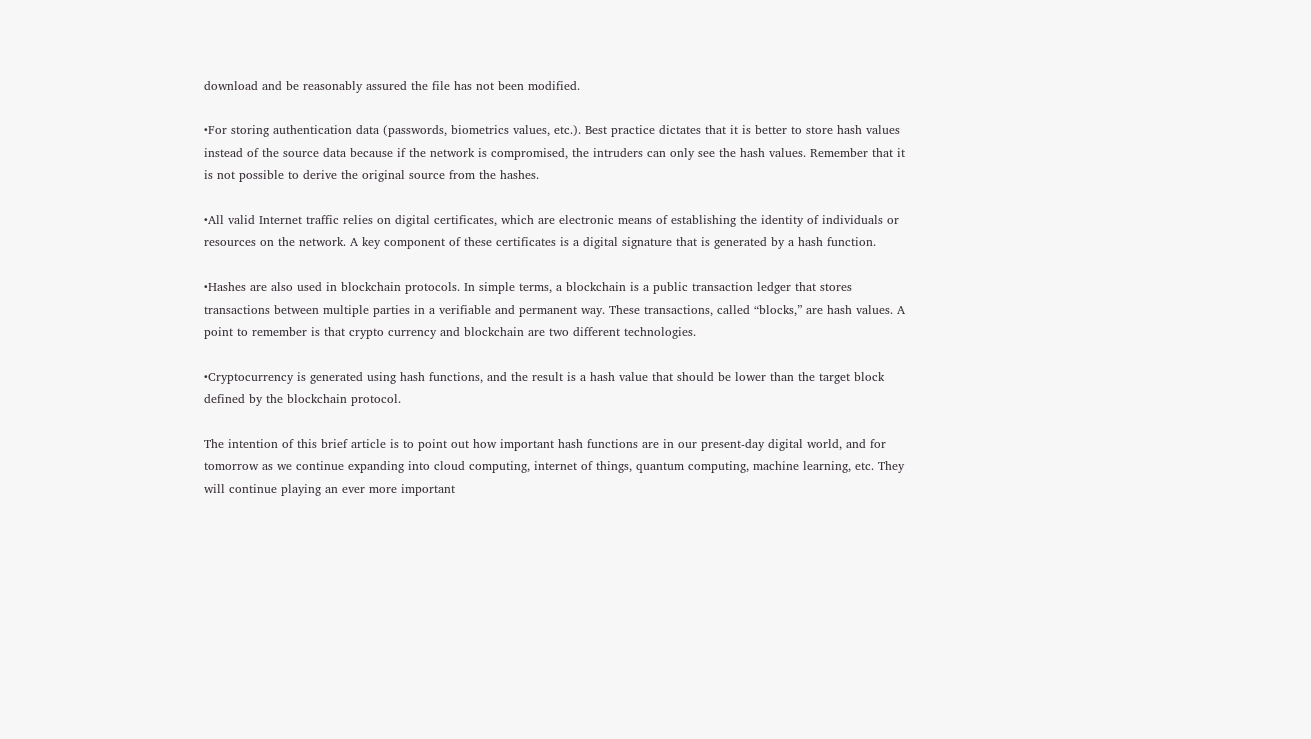download and be reasonably assured the file has not been modified.

•For storing authentication data (passwords, biometrics values, etc.). Best practice dictates that it is better to store hash values instead of the source data because if the network is compromised, the intruders can only see the hash values. Remember that it is not possible to derive the original source from the hashes.

•All valid Internet traffic relies on digital certificates, which are electronic means of establishing the identity of individuals or resources on the network. A key component of these certificates is a digital signature that is generated by a hash function.

•Hashes are also used in blockchain protocols. In simple terms, a blockchain is a public transaction ledger that stores transactions between multiple parties in a verifiable and permanent way. These transactions, called “blocks,” are hash values. A point to remember is that crypto currency and blockchain are two different technologies.

•Cryptocurrency is generated using hash functions, and the result is a hash value that should be lower than the target block defined by the blockchain protocol.

The intention of this brief article is to point out how important hash functions are in our present-day digital world, and for tomorrow as we continue expanding into cloud computing, internet of things, quantum computing, machine learning, etc. They will continue playing an ever more important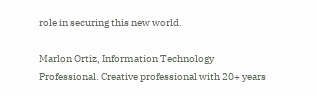role in securing this new world.

Marlon Ortiz, Information Technology Professional. Creative professional with 20+ years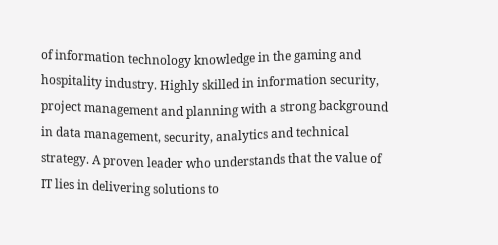of information technology knowledge in the gaming and hospitality industry. Highly skilled in information security, project management and planning with a strong background in data management, security, analytics and technical strategy. A proven leader who understands that the value of IT lies in delivering solutions to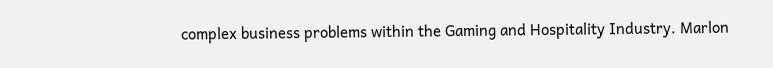complex business problems within the Gaming and Hospitality Industry. Marlon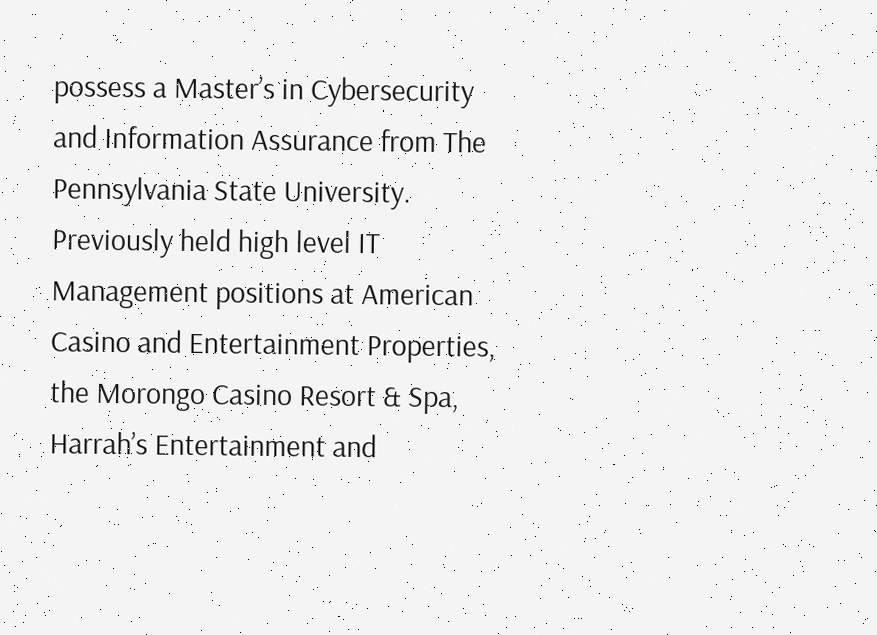possess a Master’s in Cybersecurity and Information Assurance from The Pennsylvania State University. Previously held high level IT Management positions at American Casino and Entertainment Properties, the Morongo Casino Resort & Spa, Harrah’s Entertainment and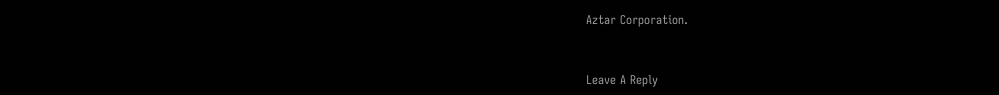Aztar Corporation.



Leave A Reply